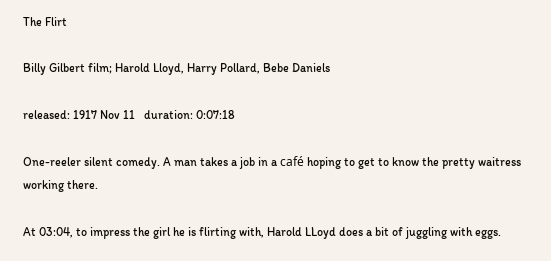The Flirt

Billy Gilbert film; Harold Lloyd, Harry Pollard, Bebe Daniels

released: 1917 Nov 11   duration: 0:07:18

One-reeler silent comedy. A man takes a job in a café hoping to get to know the pretty waitress working there.

At 03:04, to impress the girl he is flirting with, Harold LLoyd does a bit of juggling with eggs.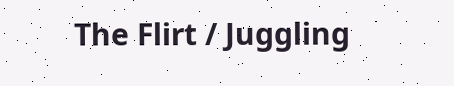The Flirt / Juggling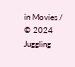in Movies /
© 2024 Juggling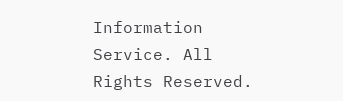Information Service. All Rights Reserved.